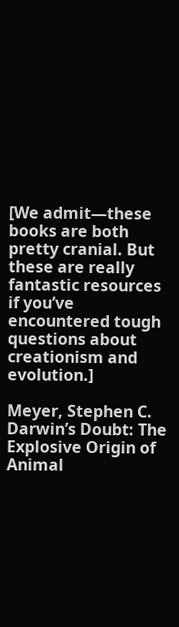[We admit—these books are both pretty cranial. But these are really fantastic resources if you’ve encountered tough questions about creationism and evolution.]

Meyer, Stephen C. Darwin’s Doubt: The Explosive Origin of Animal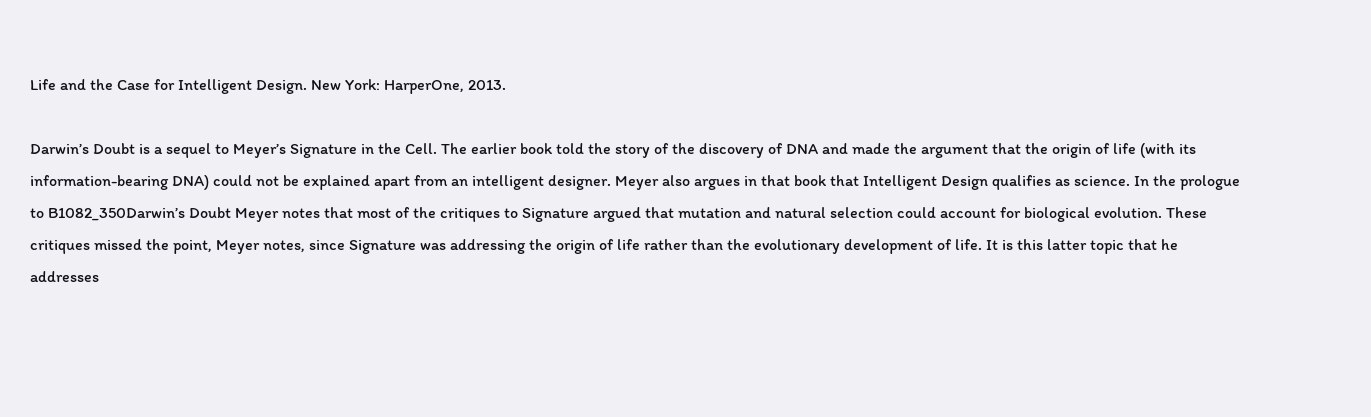Life and the Case for Intelligent Design. New York: HarperOne, 2013.

Darwin’s Doubt is a sequel to Meyer’s Signature in the Cell. The earlier book told the story of the discovery of DNA and made the argument that the origin of life (with its information-bearing DNA) could not be explained apart from an intelligent designer. Meyer also argues in that book that Intelligent Design qualifies as science. In the prologue to B1082_350Darwin’s Doubt Meyer notes that most of the critiques to Signature argued that mutation and natural selection could account for biological evolution. These critiques missed the point, Meyer notes, since Signature was addressing the origin of life rather than the evolutionary development of life. It is this latter topic that he addresses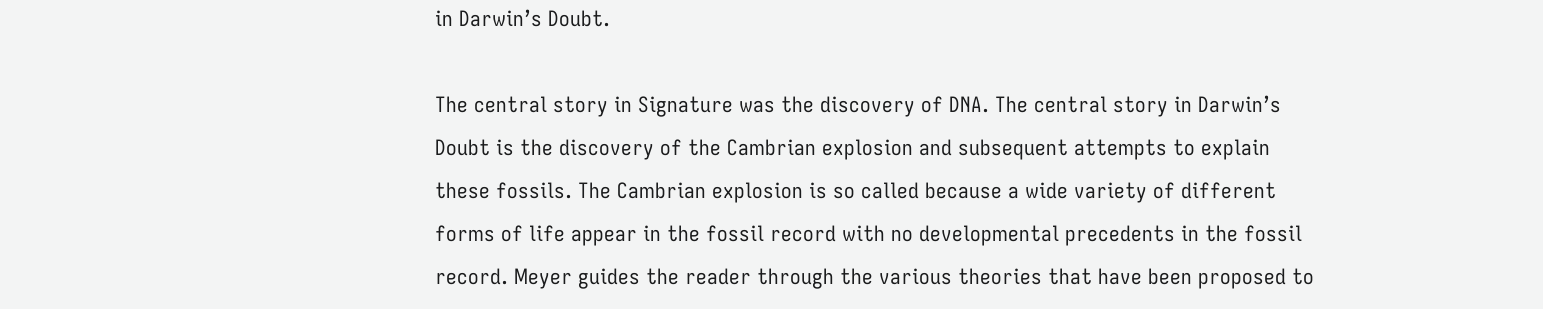in Darwin’s Doubt.

The central story in Signature was the discovery of DNA. The central story in Darwin’s Doubt is the discovery of the Cambrian explosion and subsequent attempts to explain these fossils. The Cambrian explosion is so called because a wide variety of different forms of life appear in the fossil record with no developmental precedents in the fossil record. Meyer guides the reader through the various theories that have been proposed to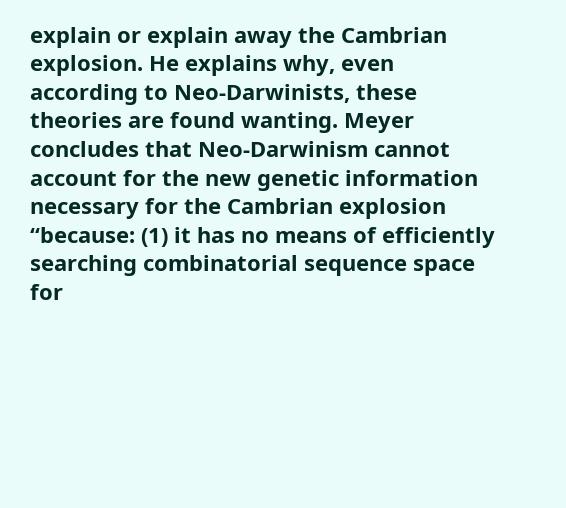explain or explain away the Cambrian explosion. He explains why, even according to Neo-Darwinists, these theories are found wanting. Meyer concludes that Neo-Darwinism cannot account for the new genetic information necessary for the Cambrian explosion “because: (1) it has no means of efficiently searching combinatorial sequence space for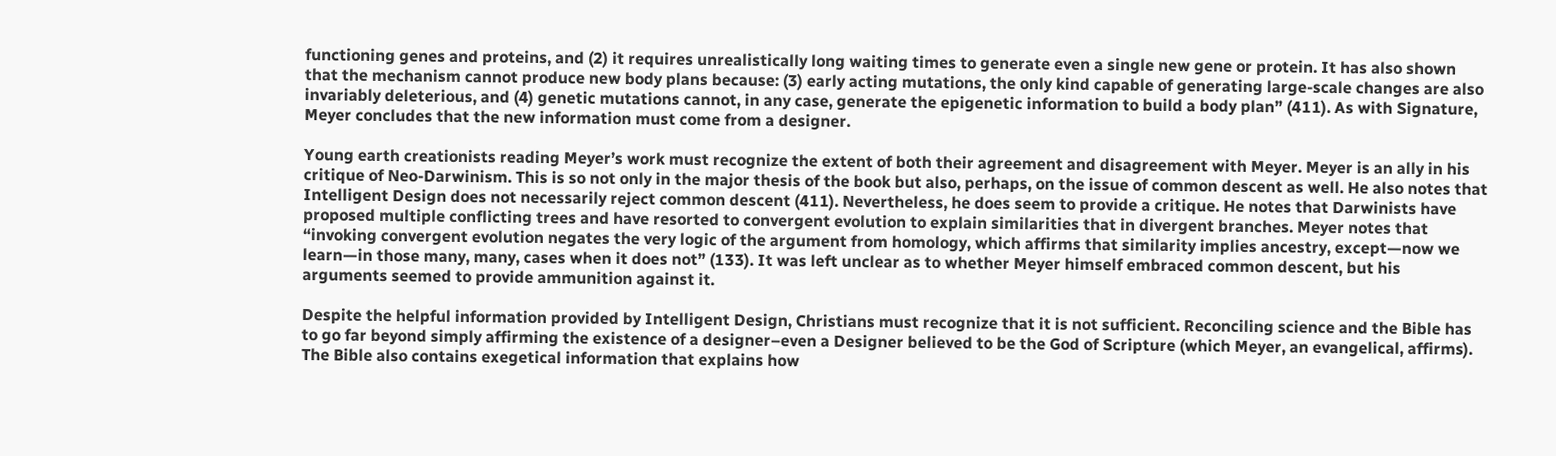functioning genes and proteins, and (2) it requires unrealistically long waiting times to generate even a single new gene or protein. It has also shown that the mechanism cannot produce new body plans because: (3) early acting mutations, the only kind capable of generating large-scale changes are also invariably deleterious, and (4) genetic mutations cannot, in any case, generate the epigenetic information to build a body plan” (411). As with Signature, Meyer concludes that the new information must come from a designer.

Young earth creationists reading Meyer’s work must recognize the extent of both their agreement and disagreement with Meyer. Meyer is an ally in his critique of Neo-Darwinism. This is so not only in the major thesis of the book but also, perhaps, on the issue of common descent as well. He also notes that Intelligent Design does not necessarily reject common descent (411). Nevertheless, he does seem to provide a critique. He notes that Darwinists have proposed multiple conflicting trees and have resorted to convergent evolution to explain similarities that in divergent branches. Meyer notes that “invoking convergent evolution negates the very logic of the argument from homology, which affirms that similarity implies ancestry, except—now we learn—in those many, many, cases when it does not” (133). It was left unclear as to whether Meyer himself embraced common descent, but his arguments seemed to provide ammunition against it.

Despite the helpful information provided by Intelligent Design, Christians must recognize that it is not sufficient. Reconciling science and the Bible has to go far beyond simply affirming the existence of a designer–even a Designer believed to be the God of Scripture (which Meyer, an evangelical, affirms). The Bible also contains exegetical information that explains how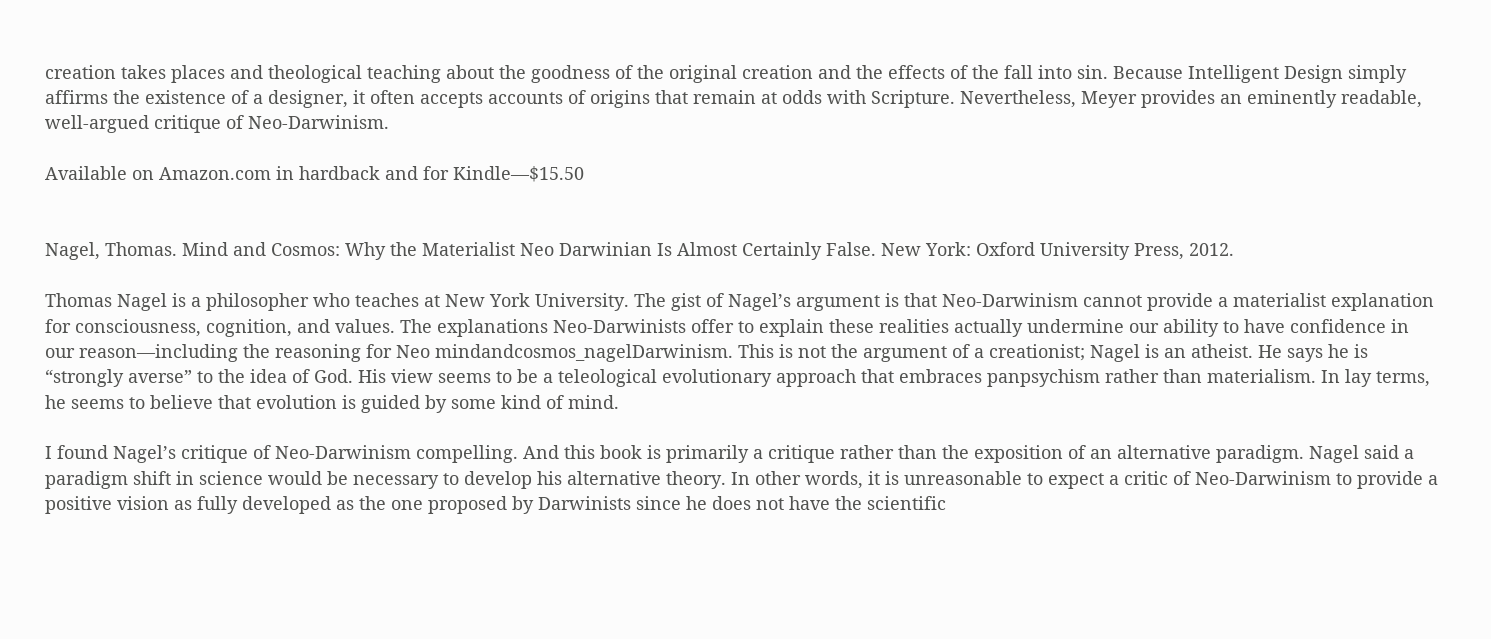creation takes places and theological teaching about the goodness of the original creation and the effects of the fall into sin. Because Intelligent Design simply affirms the existence of a designer, it often accepts accounts of origins that remain at odds with Scripture. Nevertheless, Meyer provides an eminently readable, well-argued critique of Neo-Darwinism.

Available on Amazon.com in hardback and for Kindle—$15.50


Nagel, Thomas. Mind and Cosmos: Why the Materialist Neo Darwinian Is Almost Certainly False. New York: Oxford University Press, 2012.

Thomas Nagel is a philosopher who teaches at New York University. The gist of Nagel’s argument is that Neo-Darwinism cannot provide a materialist explanation for consciousness, cognition, and values. The explanations Neo-Darwinists offer to explain these realities actually undermine our ability to have confidence in our reason―including the reasoning for Neo mindandcosmos_nagelDarwinism. This is not the argument of a creationist; Nagel is an atheist. He says he is “strongly averse” to the idea of God. His view seems to be a teleological evolutionary approach that embraces panpsychism rather than materialism. In lay terms, he seems to believe that evolution is guided by some kind of mind.

I found Nagel’s critique of Neo-Darwinism compelling. And this book is primarily a critique rather than the exposition of an alternative paradigm. Nagel said a paradigm shift in science would be necessary to develop his alternative theory. In other words, it is unreasonable to expect a critic of Neo-Darwinism to provide a positive vision as fully developed as the one proposed by Darwinists since he does not have the scientific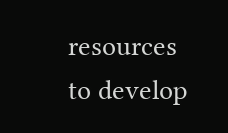resources to develop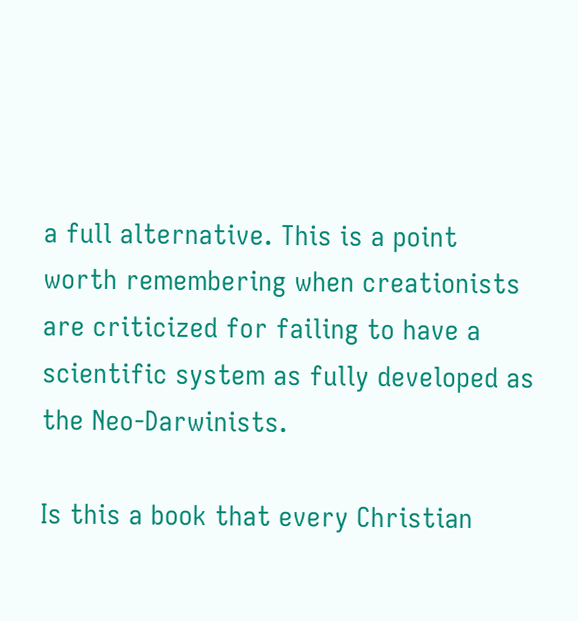a full alternative. This is a point worth remembering when creationists are criticized for failing to have a scientific system as fully developed as the Neo-Darwinists.

Is this a book that every Christian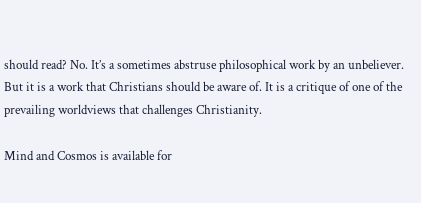should read? No. It’s a sometimes abstruse philosophical work by an unbeliever. But it is a work that Christians should be aware of. It is a critique of one of the prevailing worldviews that challenges Christianity.

Mind and Cosmos is available for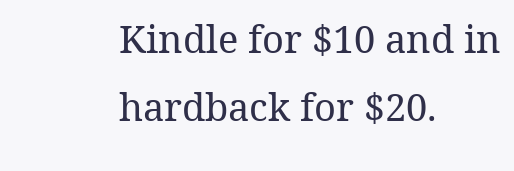Kindle for $10 and in hardback for $20.